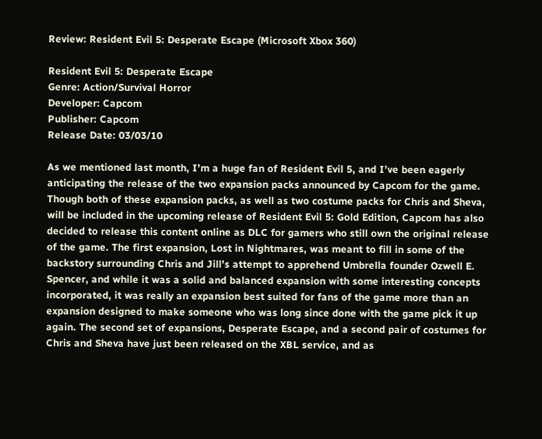Review: Resident Evil 5: Desperate Escape (Microsoft Xbox 360)

Resident Evil 5: Desperate Escape
Genre: Action/Survival Horror
Developer: Capcom
Publisher: Capcom
Release Date: 03/03/10

As we mentioned last month, I’m a huge fan of Resident Evil 5, and I’ve been eagerly anticipating the release of the two expansion packs announced by Capcom for the game. Though both of these expansion packs, as well as two costume packs for Chris and Sheva, will be included in the upcoming release of Resident Evil 5: Gold Edition, Capcom has also decided to release this content online as DLC for gamers who still own the original release of the game. The first expansion, Lost in Nightmares, was meant to fill in some of the backstory surrounding Chris and Jill’s attempt to apprehend Umbrella founder Ozwell E. Spencer, and while it was a solid and balanced expansion with some interesting concepts incorporated, it was really an expansion best suited for fans of the game more than an expansion designed to make someone who was long since done with the game pick it up again. The second set of expansions, Desperate Escape, and a second pair of costumes for Chris and Sheva have just been released on the XBL service, and as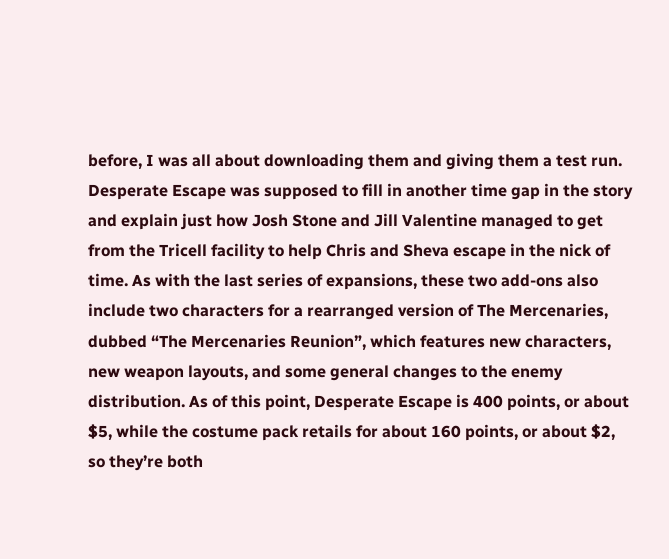before, I was all about downloading them and giving them a test run. Desperate Escape was supposed to fill in another time gap in the story and explain just how Josh Stone and Jill Valentine managed to get from the Tricell facility to help Chris and Sheva escape in the nick of time. As with the last series of expansions, these two add-ons also include two characters for a rearranged version of The Mercenaries, dubbed “The Mercenaries Reunion”, which features new characters, new weapon layouts, and some general changes to the enemy distribution. As of this point, Desperate Escape is 400 points, or about $5, while the costume pack retails for about 160 points, or about $2, so they’re both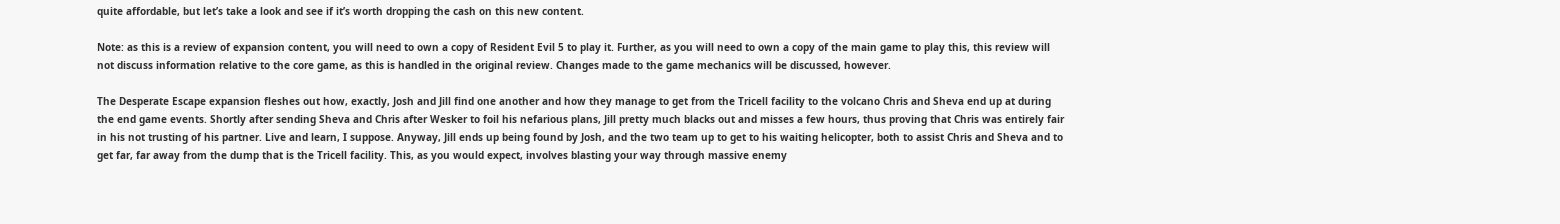quite affordable, but let’s take a look and see if it’s worth dropping the cash on this new content.

Note: as this is a review of expansion content, you will need to own a copy of Resident Evil 5 to play it. Further, as you will need to own a copy of the main game to play this, this review will not discuss information relative to the core game, as this is handled in the original review. Changes made to the game mechanics will be discussed, however.

The Desperate Escape expansion fleshes out how, exactly, Josh and Jill find one another and how they manage to get from the Tricell facility to the volcano Chris and Sheva end up at during the end game events. Shortly after sending Sheva and Chris after Wesker to foil his nefarious plans, Jill pretty much blacks out and misses a few hours, thus proving that Chris was entirely fair in his not trusting of his partner. Live and learn, I suppose. Anyway, Jill ends up being found by Josh, and the two team up to get to his waiting helicopter, both to assist Chris and Sheva and to get far, far away from the dump that is the Tricell facility. This, as you would expect, involves blasting your way through massive enemy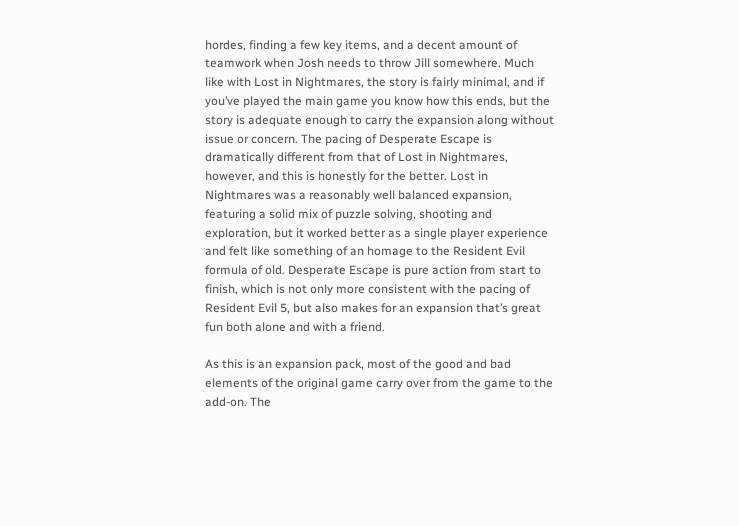hordes, finding a few key items, and a decent amount of teamwork when Josh needs to throw Jill somewhere. Much like with Lost in Nightmares, the story is fairly minimal, and if you’ve played the main game you know how this ends, but the story is adequate enough to carry the expansion along without issue or concern. The pacing of Desperate Escape is dramatically different from that of Lost in Nightmares, however, and this is honestly for the better. Lost in Nightmares was a reasonably well balanced expansion, featuring a solid mix of puzzle solving, shooting and exploration, but it worked better as a single player experience and felt like something of an homage to the Resident Evil formula of old. Desperate Escape is pure action from start to finish, which is not only more consistent with the pacing of Resident Evil 5, but also makes for an expansion that’s great fun both alone and with a friend.

As this is an expansion pack, most of the good and bad elements of the original game carry over from the game to the add-on. The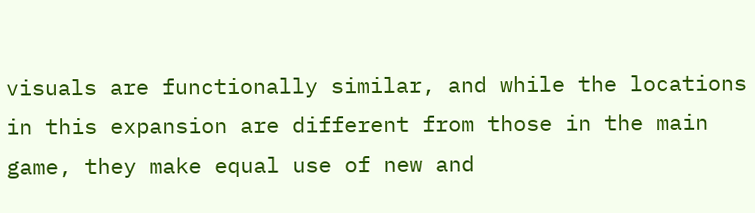visuals are functionally similar, and while the locations in this expansion are different from those in the main game, they make equal use of new and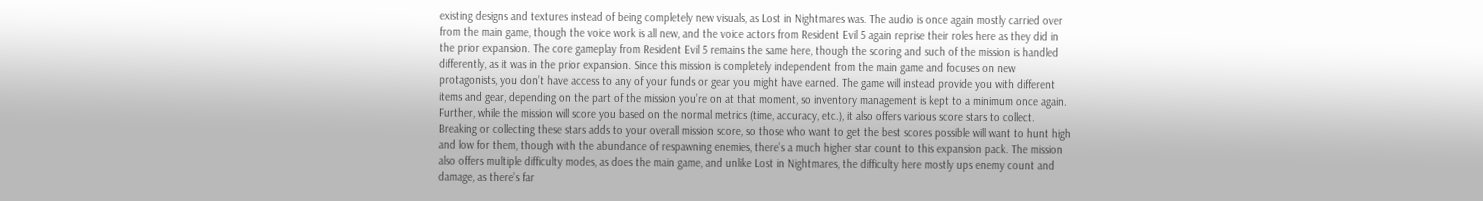existing designs and textures instead of being completely new visuals, as Lost in Nightmares was. The audio is once again mostly carried over from the main game, though the voice work is all new, and the voice actors from Resident Evil 5 again reprise their roles here as they did in the prior expansion. The core gameplay from Resident Evil 5 remains the same here, though the scoring and such of the mission is handled differently, as it was in the prior expansion. Since this mission is completely independent from the main game and focuses on new protagonists, you don’t have access to any of your funds or gear you might have earned. The game will instead provide you with different items and gear, depending on the part of the mission you’re on at that moment, so inventory management is kept to a minimum once again. Further, while the mission will score you based on the normal metrics (time, accuracy, etc.), it also offers various score stars to collect. Breaking or collecting these stars adds to your overall mission score, so those who want to get the best scores possible will want to hunt high and low for them, though with the abundance of respawning enemies, there’s a much higher star count to this expansion pack. The mission also offers multiple difficulty modes, as does the main game, and unlike Lost in Nightmares, the difficulty here mostly ups enemy count and damage, as there’s far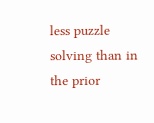less puzzle solving than in the prior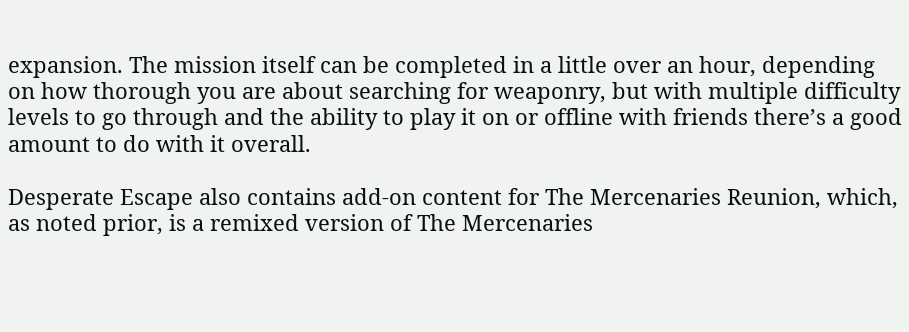expansion. The mission itself can be completed in a little over an hour, depending on how thorough you are about searching for weaponry, but with multiple difficulty levels to go through and the ability to play it on or offline with friends there’s a good amount to do with it overall.

Desperate Escape also contains add-on content for The Mercenaries Reunion, which, as noted prior, is a remixed version of The Mercenaries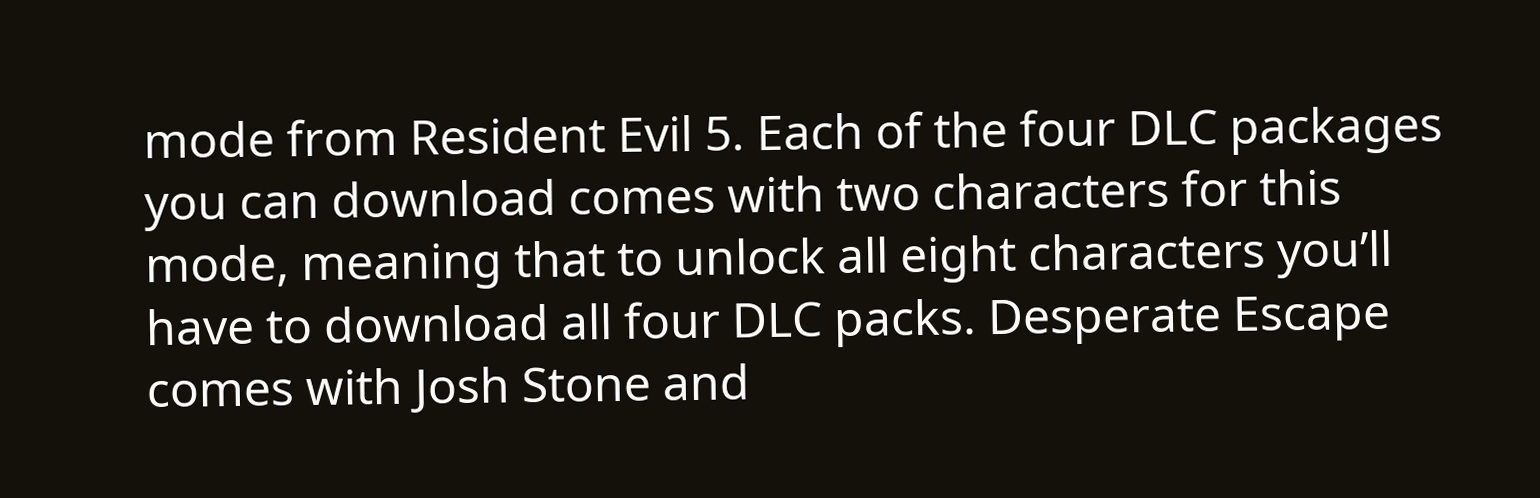mode from Resident Evil 5. Each of the four DLC packages you can download comes with two characters for this mode, meaning that to unlock all eight characters you’ll have to download all four DLC packs. Desperate Escape comes with Josh Stone and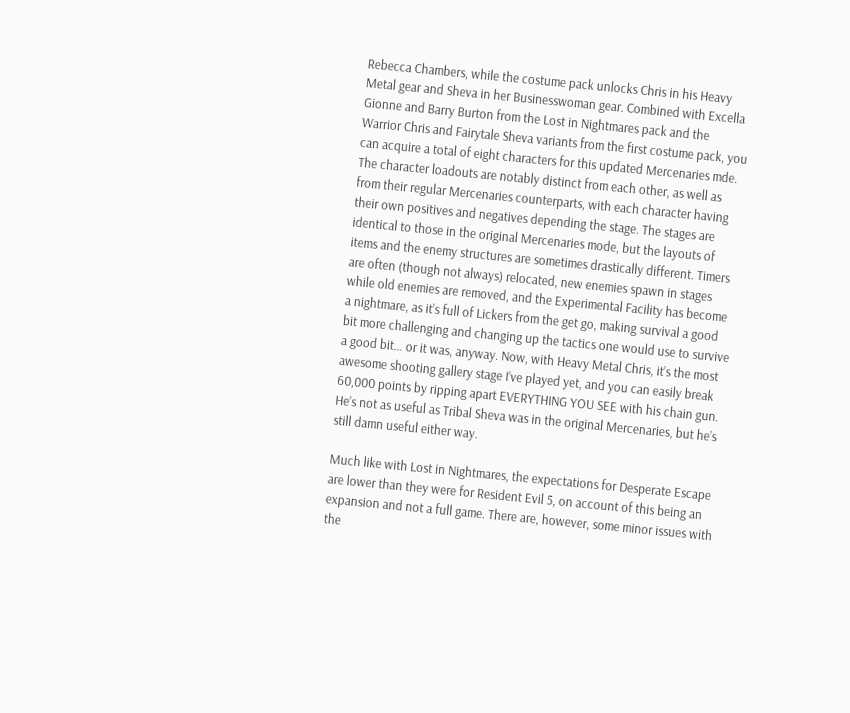Rebecca Chambers, while the costume pack unlocks Chris in his Heavy Metal gear and Sheva in her Businesswoman gear. Combined with Excella Gionne and Barry Burton from the Lost in Nightmares pack and the Warrior Chris and Fairytale Sheva variants from the first costume pack, you can acquire a total of eight characters for this updated Mercenaries mde. The character loadouts are notably distinct from each other, as well as from their regular Mercenaries counterparts, with each character having their own positives and negatives depending the stage. The stages are identical to those in the original Mercenaries mode, but the layouts of items and the enemy structures are sometimes drastically different. Timers are often (though not always) relocated, new enemies spawn in stages while old enemies are removed, and the Experimental Facility has become a nightmare, as it’s full of Lickers from the get go, making survival a good bit more challenging and changing up the tactics one would use to survive a good bit… or it was, anyway. Now, with Heavy Metal Chris, it’s the most awesome shooting gallery stage I’ve played yet, and you can easily break 60,000 points by ripping apart EVERYTHING YOU SEE with his chain gun. He’s not as useful as Tribal Sheva was in the original Mercenaries, but he’s still damn useful either way.

Much like with Lost in Nightmares, the expectations for Desperate Escape are lower than they were for Resident Evil 5, on account of this being an expansion and not a full game. There are, however, some minor issues with the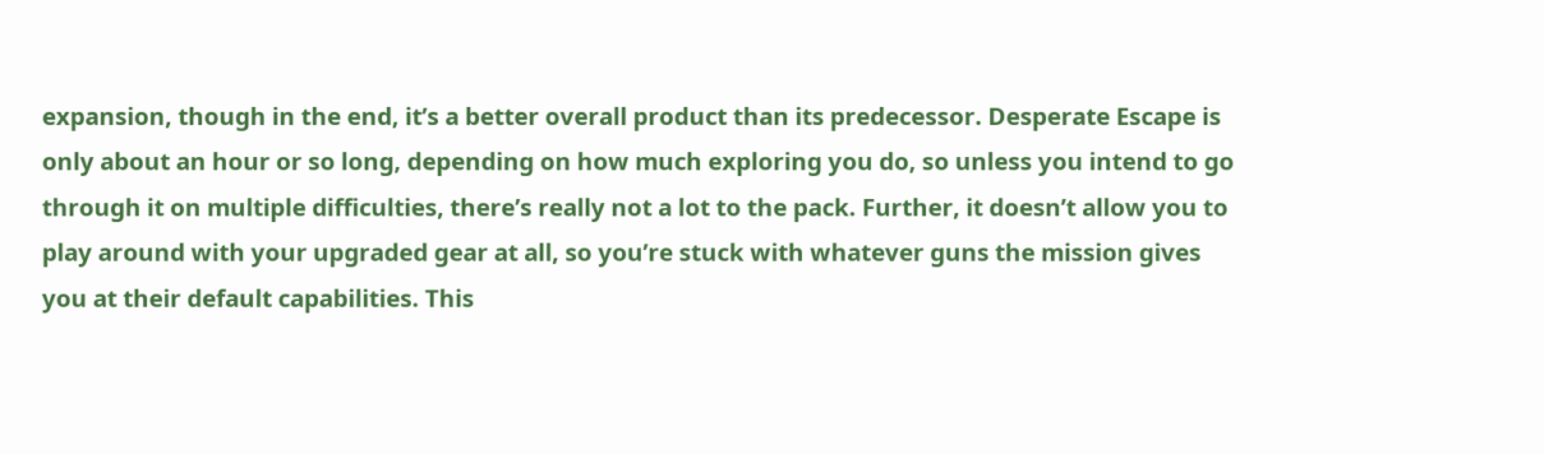expansion, though in the end, it’s a better overall product than its predecessor. Desperate Escape is only about an hour or so long, depending on how much exploring you do, so unless you intend to go through it on multiple difficulties, there’s really not a lot to the pack. Further, it doesn’t allow you to play around with your upgraded gear at all, so you’re stuck with whatever guns the mission gives you at their default capabilities. This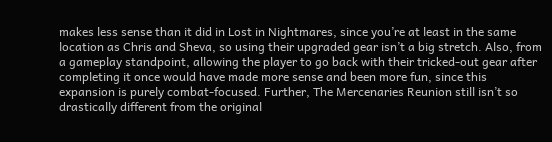makes less sense than it did in Lost in Nightmares, since you’re at least in the same location as Chris and Sheva, so using their upgraded gear isn’t a big stretch. Also, from a gameplay standpoint, allowing the player to go back with their tricked-out gear after completing it once would have made more sense and been more fun, since this expansion is purely combat-focused. Further, The Mercenaries Reunion still isn’t so drastically different from the original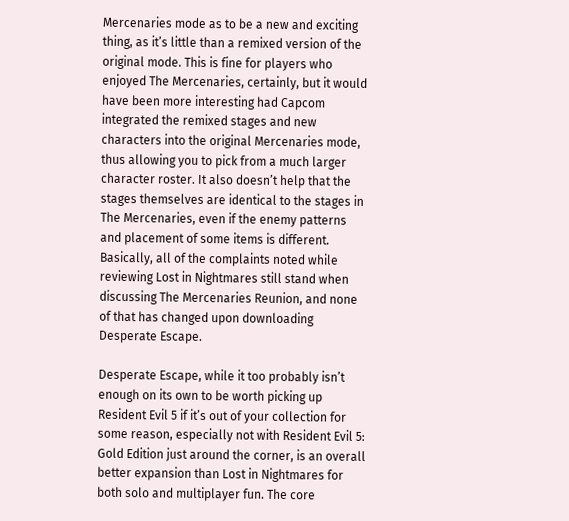Mercenaries mode as to be a new and exciting thing, as it’s little than a remixed version of the original mode. This is fine for players who enjoyed The Mercenaries, certainly, but it would have been more interesting had Capcom integrated the remixed stages and new characters into the original Mercenaries mode, thus allowing you to pick from a much larger character roster. It also doesn’t help that the stages themselves are identical to the stages in The Mercenaries, even if the enemy patterns and placement of some items is different. Basically, all of the complaints noted while reviewing Lost in Nightmares still stand when discussing The Mercenaries Reunion, and none of that has changed upon downloading Desperate Escape.

Desperate Escape, while it too probably isn’t enough on its own to be worth picking up Resident Evil 5 if it’s out of your collection for some reason, especially not with Resident Evil 5: Gold Edition just around the corner, is an overall better expansion than Lost in Nightmares for both solo and multiplayer fun. The core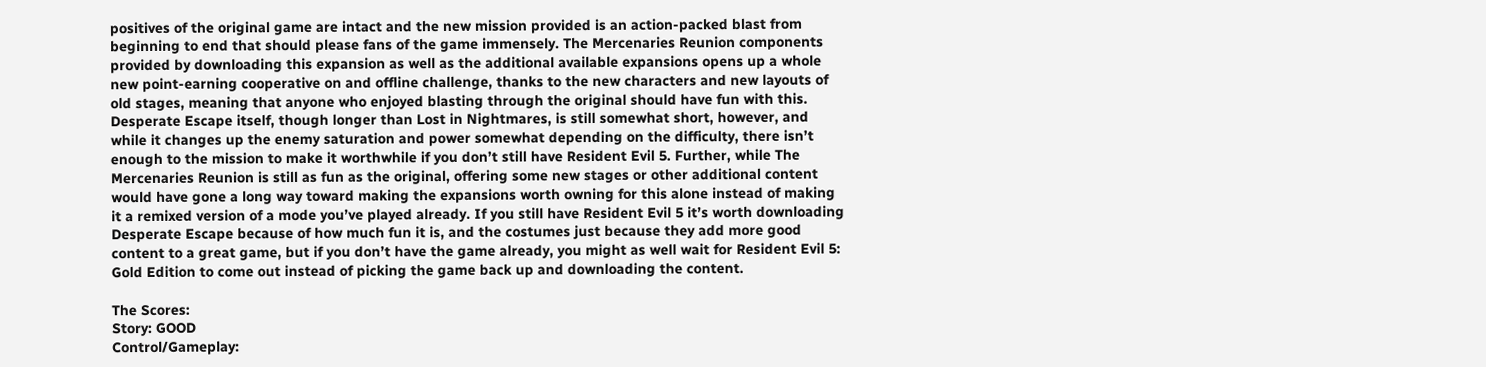positives of the original game are intact and the new mission provided is an action-packed blast from beginning to end that should please fans of the game immensely. The Mercenaries Reunion components provided by downloading this expansion as well as the additional available expansions opens up a whole new point-earning cooperative on and offline challenge, thanks to the new characters and new layouts of old stages, meaning that anyone who enjoyed blasting through the original should have fun with this. Desperate Escape itself, though longer than Lost in Nightmares, is still somewhat short, however, and while it changes up the enemy saturation and power somewhat depending on the difficulty, there isn’t enough to the mission to make it worthwhile if you don’t still have Resident Evil 5. Further, while The Mercenaries Reunion is still as fun as the original, offering some new stages or other additional content would have gone a long way toward making the expansions worth owning for this alone instead of making it a remixed version of a mode you’ve played already. If you still have Resident Evil 5 it’s worth downloading Desperate Escape because of how much fun it is, and the costumes just because they add more good content to a great game, but if you don’t have the game already, you might as well wait for Resident Evil 5: Gold Edition to come out instead of picking the game back up and downloading the content.

The Scores:
Story: GOOD
Control/Gameplay: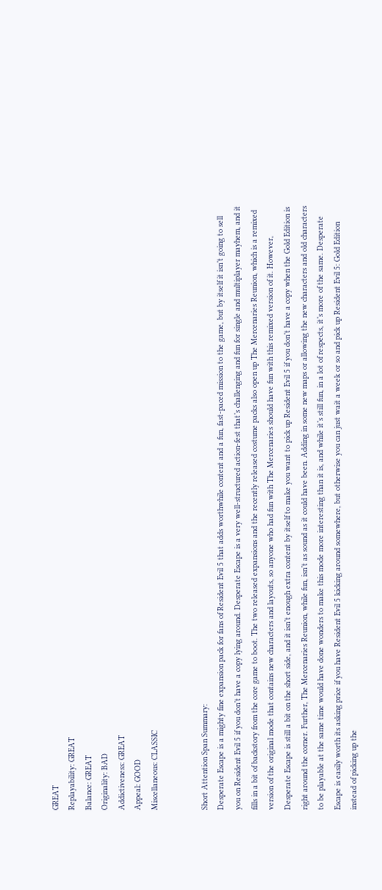GREAT
Replayability: GREAT
Balance: GREAT
Originality: BAD
Addictiveness: GREAT
Appeal: GOOD
Miscellaneous: CLASSIC


Short Attention Span Summary:
Desperate Escape is a mighty fine expansion pack for fans of Resident Evil 5 that adds worthwhile content and a fun, fast-paced mission to the game, but by itself it isn’t going to sell you on Resident Evil 5 if you don’t have a copy lying around. Desperate Escape is a very well-structured action-fest that’s challenging and fun for single and multiplayer mayhem, and it fills in a bit of backstory from the core game to boot. The two released expansions and the recently released costume packs also open up The Mercenaries Reunion, which is a remixed version of the original mode that contains new characters and layouts, so anyone who had fun with The Mercenaries should have fun with this remixed version of it. However, Desperate Escape is still a bit on the short side, and it isn’t enough extra content by itself to make you want to pick up Resident Evil 5 if you don’t have a copy when the Gold Edition is right around the corner. Further, The Mercenaries Reunion, while fun, isn’t as sound as it could have been. Adding in some new maps or allowing the new characters and old characters to be playable at the same time would have done wonders to make this mode more interesting than it is, and while it’s still fun, in a lot of respects, it’s more of the same. Desperate Escape is easily worth its asking price if you have Resident Evil 5 kicking around somewhere, but otherwise you can just wait a week or so and pick up Resident Evil 5: Gold Edition instead of picking up the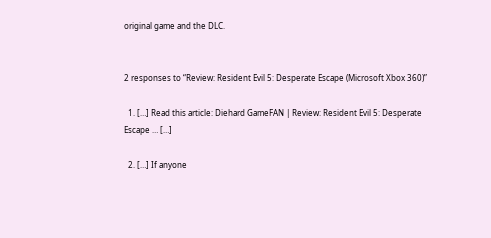original game and the DLC.


2 responses to “Review: Resident Evil 5: Desperate Escape (Microsoft Xbox 360)”

  1. […] Read this article: Diehard GameFAN | Review: Resident Evil 5: Desperate Escape … […]

  2. […] If anyone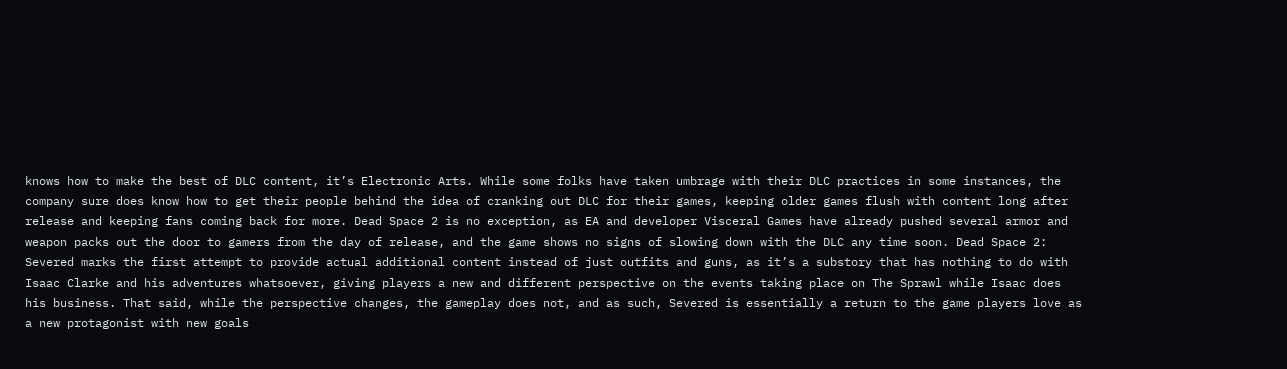knows how to make the best of DLC content, it’s Electronic Arts. While some folks have taken umbrage with their DLC practices in some instances, the company sure does know how to get their people behind the idea of cranking out DLC for their games, keeping older games flush with content long after release and keeping fans coming back for more. Dead Space 2 is no exception, as EA and developer Visceral Games have already pushed several armor and weapon packs out the door to gamers from the day of release, and the game shows no signs of slowing down with the DLC any time soon. Dead Space 2: Severed marks the first attempt to provide actual additional content instead of just outfits and guns, as it’s a substory that has nothing to do with Isaac Clarke and his adventures whatsoever, giving players a new and different perspective on the events taking place on The Sprawl while Isaac does his business. That said, while the perspective changes, the gameplay does not, and as such, Severed is essentially a return to the game players love as a new protagonist with new goals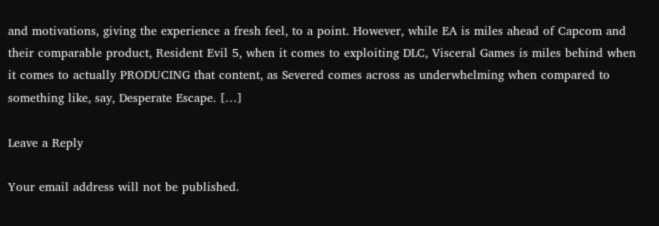and motivations, giving the experience a fresh feel, to a point. However, while EA is miles ahead of Capcom and their comparable product, Resident Evil 5, when it comes to exploiting DLC, Visceral Games is miles behind when it comes to actually PRODUCING that content, as Severed comes across as underwhelming when compared to something like, say, Desperate Escape. […]

Leave a Reply

Your email address will not be published.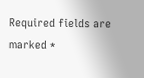Required fields are marked *